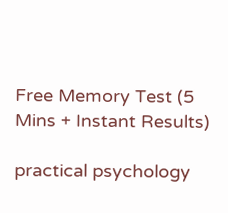Free Memory Test (5 Mins + Instant Results)

practical psychology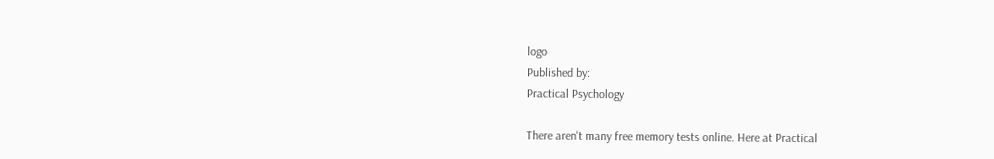logo
Published by:
Practical Psychology

There aren't many free memory tests online. Here at Practical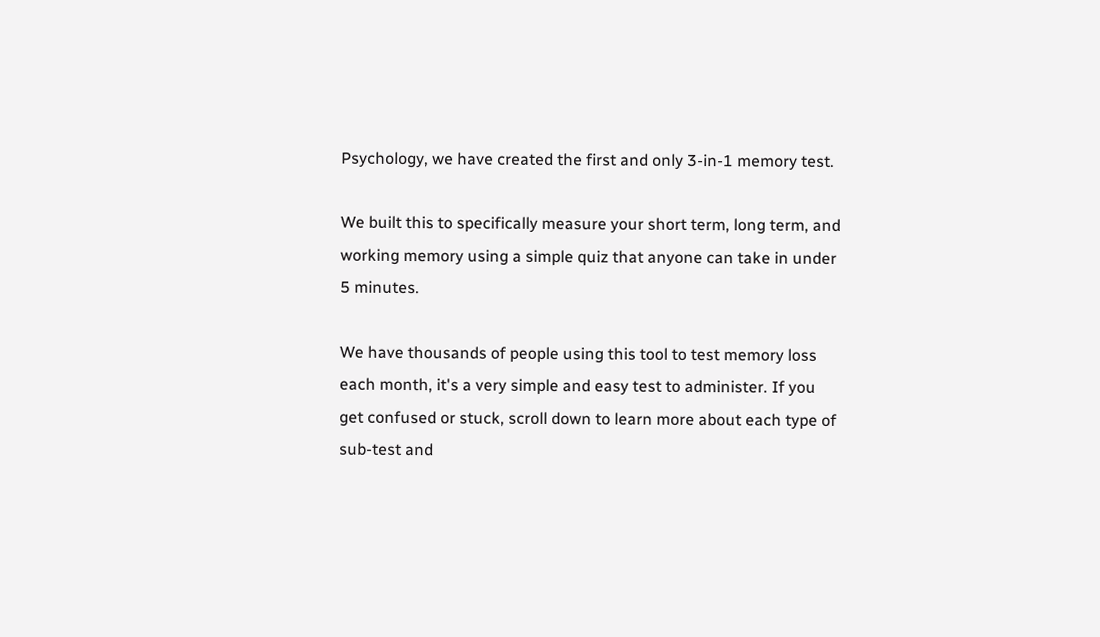Psychology, we have created the first and only 3-in-1 memory test.

We built this to specifically measure your short term, long term, and working memory using a simple quiz that anyone can take in under 5 minutes.

We have thousands of people using this tool to test memory loss each month, it's a very simple and easy test to administer. If you get confused or stuck, scroll down to learn more about each type of sub-test and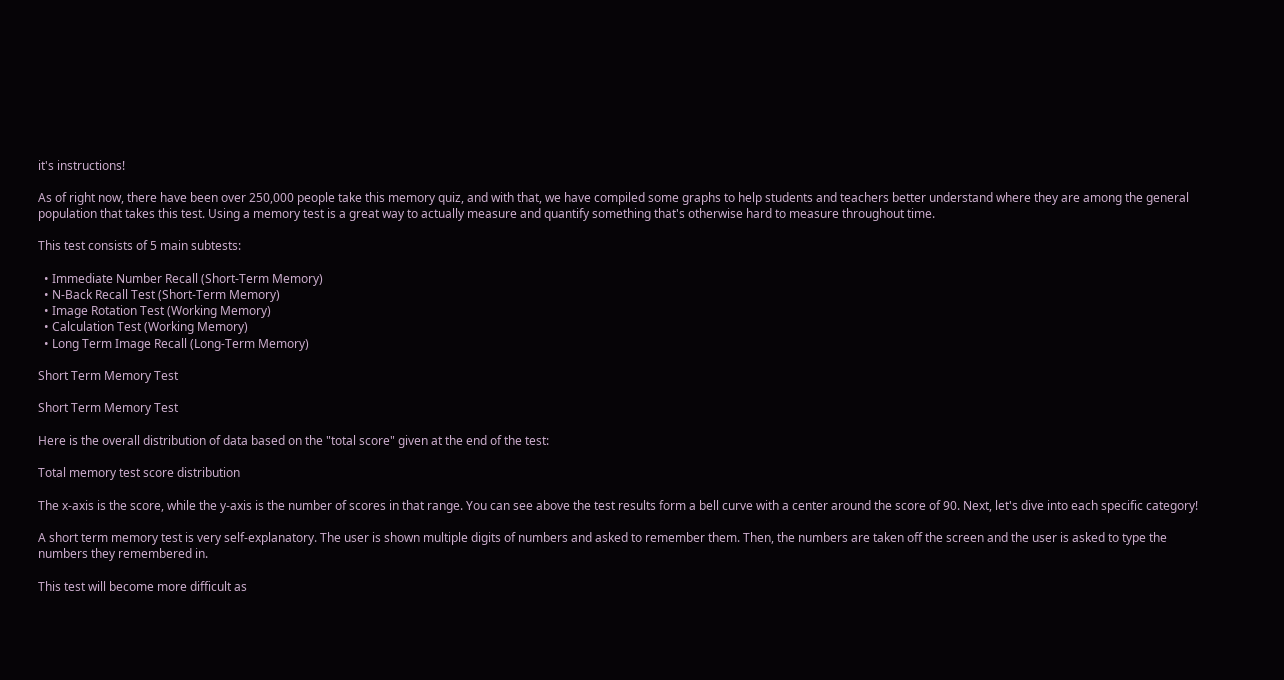it's instructions!

As of right now, there have been over 250,000 people take this memory quiz, and with that, we have compiled some graphs to help students and teachers better understand where they are among the general population that takes this test. Using a memory test is a great way to actually measure and quantify something that's otherwise hard to measure throughout time.

This test consists of 5 main subtests:

  • Immediate Number Recall (Short-Term Memory)
  • N-Back Recall Test (Short-Term Memory)
  • Image Rotation Test (Working Memory)
  • Calculation Test (Working Memory)
  • Long Term Image Recall (Long-Term Memory)

Short Term Memory Test

Short Term Memory Test

Here is the overall distribution of data based on the "total score" given at the end of the test:

Total memory test score distribution

The x-axis is the score, while the y-axis is the number of scores in that range. You can see above the test results form a bell curve with a center around the score of 90. Next, let's dive into each specific category!

A short term memory test is very self-explanatory. The user is shown multiple digits of numbers and asked to remember them. Then, the numbers are taken off the screen and the user is asked to type the numbers they remembered in.

This test will become more difficult as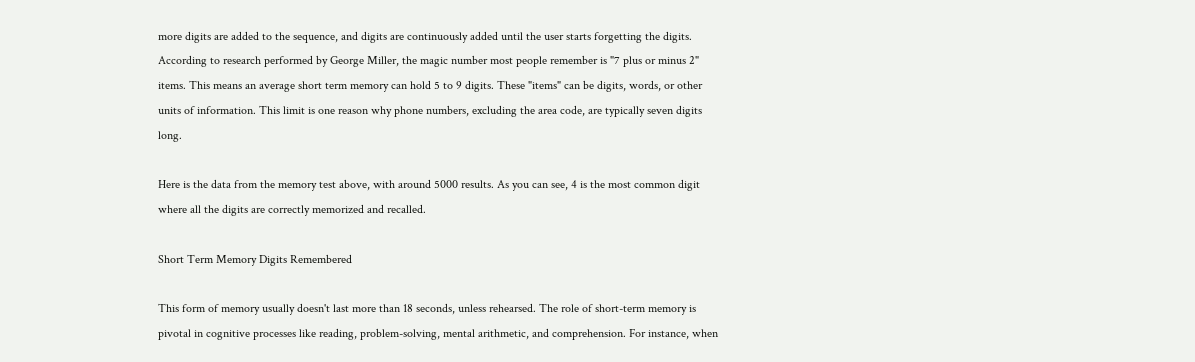more digits are added to the sequence, and digits are continuously added until the user starts forgetting the digits. According to research performed by George Miller, the magic number most people remember is "7 plus or minus 2" items. This means an average short term memory can hold 5 to 9 digits. These "items" can be digits, words, or other units of information. This limit is one reason why phone numbers, excluding the area code, are typically seven digits long.

Here is the data from the memory test above, with around 5000 results. As you can see, 4 is the most common digit where all the digits are correctly memorized and recalled.

Short Term Memory Digits Remembered

This form of memory usually doesn't last more than 18 seconds, unless rehearsed. The role of short-term memory is pivotal in cognitive processes like reading, problem-solving, mental arithmetic, and comprehension. For instance, when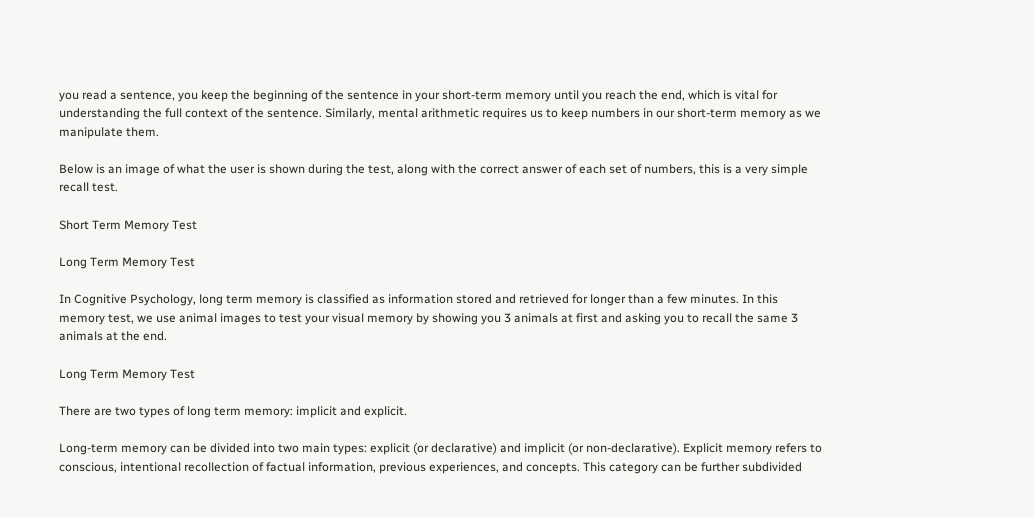you read a sentence, you keep the beginning of the sentence in your short-term memory until you reach the end, which is vital for understanding the full context of the sentence. Similarly, mental arithmetic requires us to keep numbers in our short-term memory as we manipulate them.

Below is an image of what the user is shown during the test, along with the correct answer of each set of numbers, this is a very simple recall test.

Short Term Memory Test

Long Term Memory Test

In Cognitive Psychology, long term memory is classified as information stored and retrieved for longer than a few minutes. In this memory test, we use animal images to test your visual memory by showing you 3 animals at first and asking you to recall the same 3 animals at the end.

Long Term Memory Test

There are two types of long term memory: implicit and explicit.

Long-term memory can be divided into two main types: explicit (or declarative) and implicit (or non-declarative). Explicit memory refers to conscious, intentional recollection of factual information, previous experiences, and concepts. This category can be further subdivided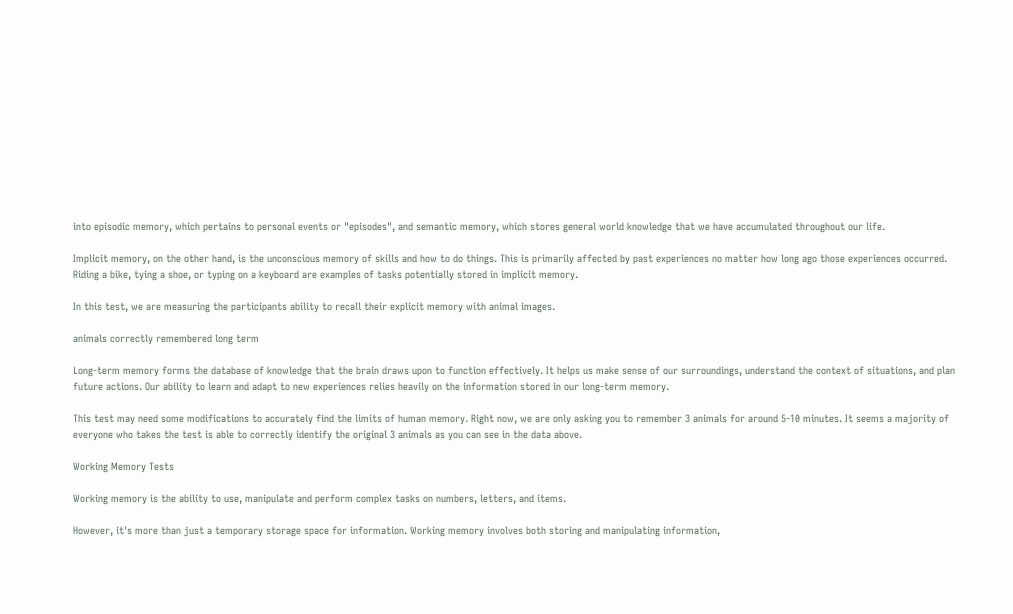into episodic memory, which pertains to personal events or "episodes", and semantic memory, which stores general world knowledge that we have accumulated throughout our life.

Implicit memory, on the other hand, is the unconscious memory of skills and how to do things. This is primarily affected by past experiences no matter how long ago those experiences occurred. Riding a bike, tying a shoe, or typing on a keyboard are examples of tasks potentially stored in implicit memory.

In this test, we are measuring the participants ability to recall their explicit memory with animal images.

animals correctly remembered long term

Long-term memory forms the database of knowledge that the brain draws upon to function effectively. It helps us make sense of our surroundings, understand the context of situations, and plan future actions. Our ability to learn and adapt to new experiences relies heavily on the information stored in our long-term memory.

This test may need some modifications to accurately find the limits of human memory. Right now, we are only asking you to remember 3 animals for around 5-10 minutes. It seems a majority of everyone who takes the test is able to correctly identify the original 3 animals as you can see in the data above.

Working Memory Tests

Working memory is the ability to use, manipulate and perform complex tasks on numbers, letters, and items.

However, it's more than just a temporary storage space for information. Working memory involves both storing and manipulating information,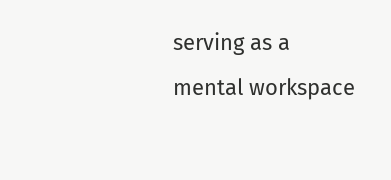serving as a mental workspace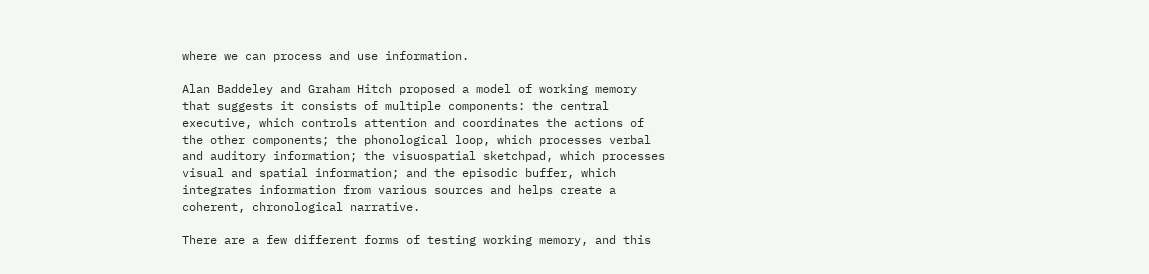where we can process and use information.

Alan Baddeley and Graham Hitch proposed a model of working memory that suggests it consists of multiple components: the central executive, which controls attention and coordinates the actions of the other components; the phonological loop, which processes verbal and auditory information; the visuospatial sketchpad, which processes visual and spatial information; and the episodic buffer, which integrates information from various sources and helps create a coherent, chronological narrative.

There are a few different forms of testing working memory, and this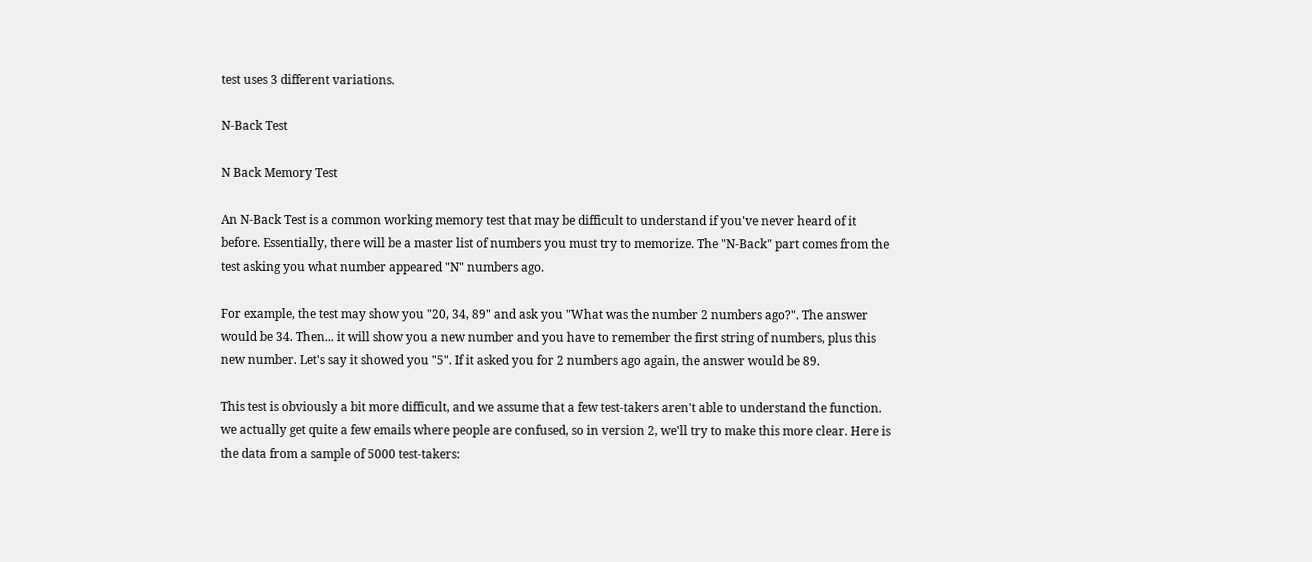test uses 3 different variations.

N-Back Test

N Back Memory Test

An N-Back Test is a common working memory test that may be difficult to understand if you've never heard of it before. Essentially, there will be a master list of numbers you must try to memorize. The "N-Back" part comes from the test asking you what number appeared "N" numbers ago.

For example, the test may show you "20, 34, 89" and ask you "What was the number 2 numbers ago?". The answer would be 34. Then... it will show you a new number and you have to remember the first string of numbers, plus this new number. Let's say it showed you "5". If it asked you for 2 numbers ago again, the answer would be 89.

This test is obviously a bit more difficult, and we assume that a few test-takers aren't able to understand the function. we actually get quite a few emails where people are confused, so in version 2, we'll try to make this more clear. Here is the data from a sample of 5000 test-takers: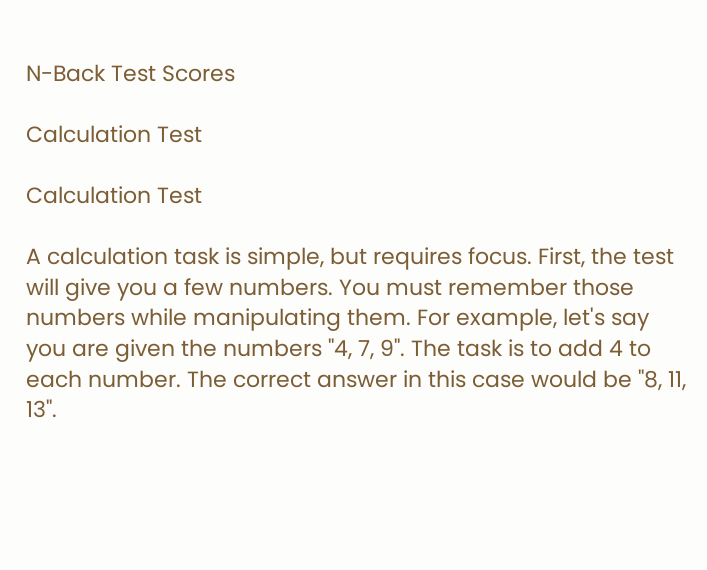N-Back Test Scores

Calculation Test

Calculation Test

A calculation task is simple, but requires focus. First, the test will give you a few numbers. You must remember those numbers while manipulating them. For example, let's say you are given the numbers "4, 7, 9". The task is to add 4 to each number. The correct answer in this case would be "8, 11, 13".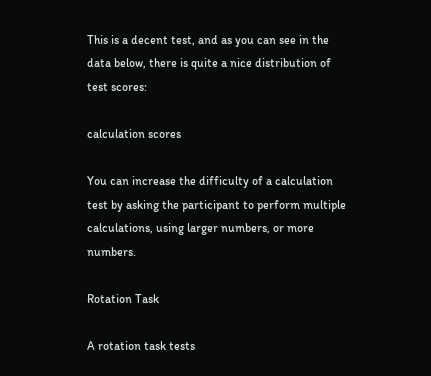This is a decent test, and as you can see in the data below, there is quite a nice distribution of test scores:

calculation scores

You can increase the difficulty of a calculation test by asking the participant to perform multiple calculations, using larger numbers, or more numbers.

Rotation Task

A rotation task tests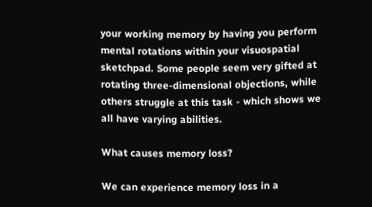your working memory by having you perform mental rotations within your visuospatial sketchpad. Some people seem very gifted at rotating three-dimensional objections, while others struggle at this task - which shows we all have varying abilities.

What causes memory loss?

We can experience memory loss in a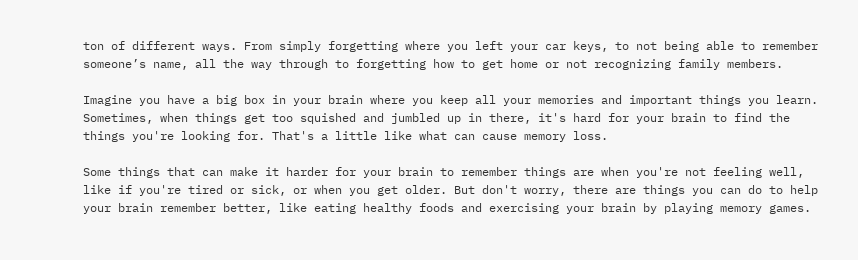ton of different ways. From simply forgetting where you left your car keys, to not being able to remember someone’s name, all the way through to forgetting how to get home or not recognizing family members.

Imagine you have a big box in your brain where you keep all your memories and important things you learn. Sometimes, when things get too squished and jumbled up in there, it's hard for your brain to find the things you're looking for. That's a little like what can cause memory loss.

Some things that can make it harder for your brain to remember things are when you're not feeling well, like if you're tired or sick, or when you get older. But don't worry, there are things you can do to help your brain remember better, like eating healthy foods and exercising your brain by playing memory games.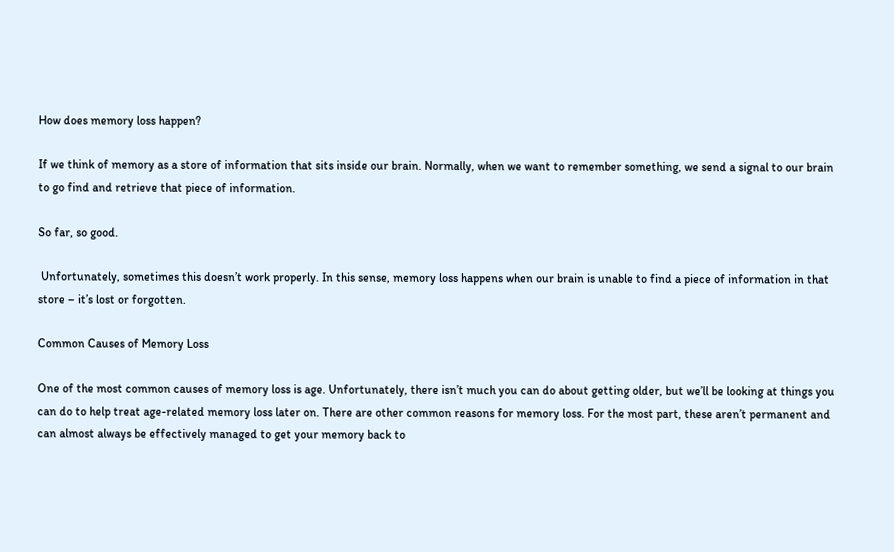How does memory loss happen?

If we think of memory as a store of information that sits inside our brain. Normally, when we want to remember something, we send a signal to our brain to go find and retrieve that piece of information.

So far, so good.

 Unfortunately, sometimes this doesn’t work properly. In this sense, memory loss happens when our brain is unable to find a piece of information in that store – it’s lost or forgotten.

Common Causes of Memory Loss

One of the most common causes of memory loss is age. Unfortunately, there isn’t much you can do about getting older, but we’ll be looking at things you can do to help treat age-related memory loss later on. There are other common reasons for memory loss. For the most part, these aren’t permanent and can almost always be effectively managed to get your memory back to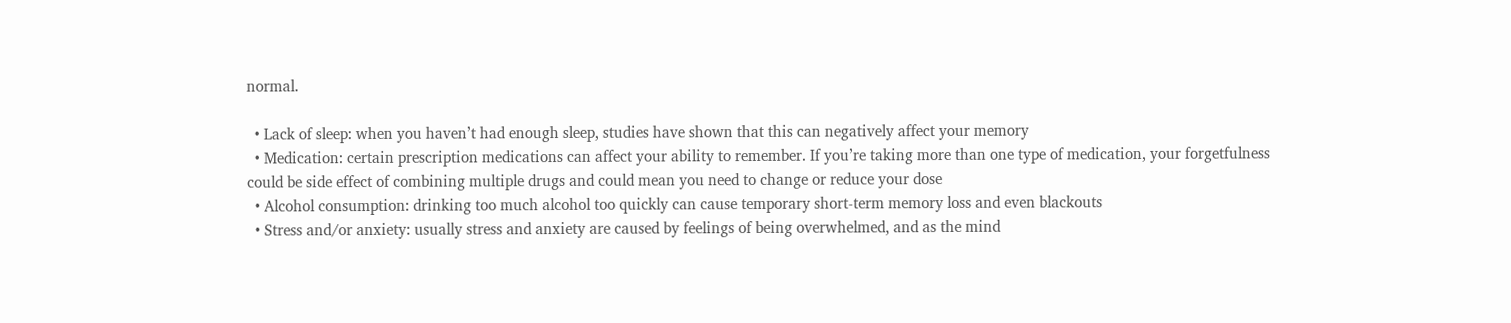normal.

  • Lack of sleep: when you haven’t had enough sleep, studies have shown that this can negatively affect your memory
  • Medication: certain prescription medications can affect your ability to remember. If you’re taking more than one type of medication, your forgetfulness could be side effect of combining multiple drugs and could mean you need to change or reduce your dose
  • Alcohol consumption: drinking too much alcohol too quickly can cause temporary short-term memory loss and even blackouts
  • Stress and/or anxiety: usually stress and anxiety are caused by feelings of being overwhelmed, and as the mind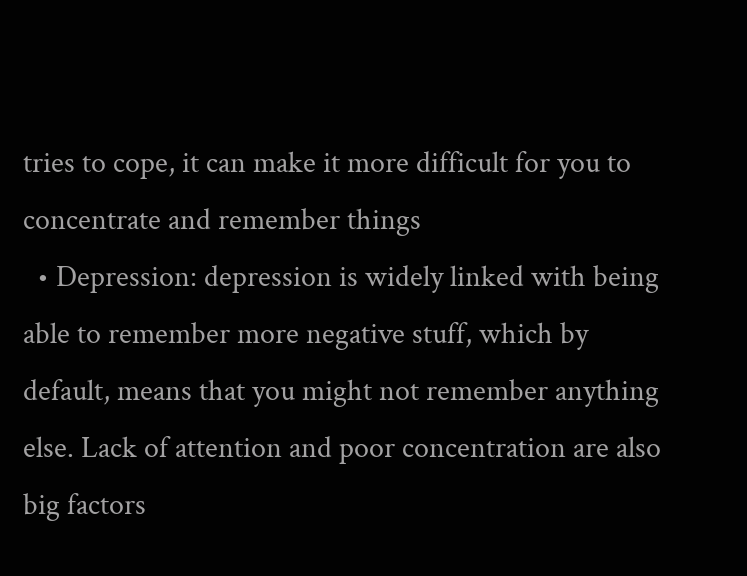tries to cope, it can make it more difficult for you to concentrate and remember things
  • Depression: depression is widely linked with being able to remember more negative stuff, which by default, means that you might not remember anything else. Lack of attention and poor concentration are also big factors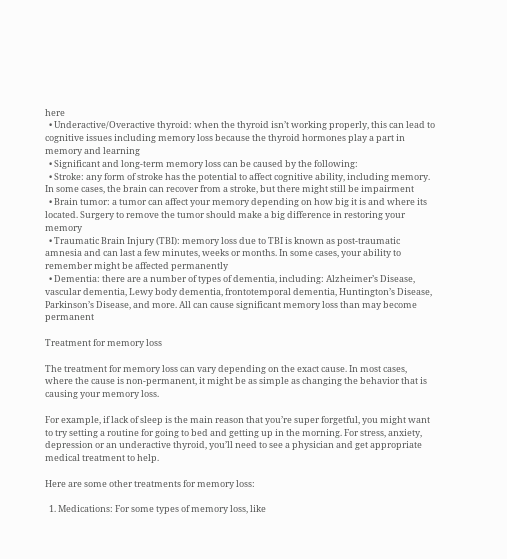here
  • Underactive/Overactive thyroid: when the thyroid isn’t working properly, this can lead to cognitive issues including memory loss because the thyroid hormones play a part in memory and learning
  • Significant and long-term memory loss can be caused by the following:
  • Stroke: any form of stroke has the potential to affect cognitive ability, including memory. In some cases, the brain can recover from a stroke, but there might still be impairment
  • Brain tumor: a tumor can affect your memory depending on how big it is and where its located. Surgery to remove the tumor should make a big difference in restoring your memory
  • Traumatic Brain Injury (TBI): memory loss due to TBI is known as post-traumatic amnesia and can last a few minutes, weeks or months. In some cases, your ability to remember might be affected permanently
  • Dementia: there are a number of types of dementia, including: Alzheimer’s Disease, vascular dementia, Lewy body dementia, frontotemporal dementia, Huntington’s Disease, Parkinson’s Disease, and more. All can cause significant memory loss than may become permanent

Treatment for memory loss

The treatment for memory loss can vary depending on the exact cause. In most cases, where the cause is non-permanent, it might be as simple as changing the behavior that is causing your memory loss.

For example, if lack of sleep is the main reason that you’re super forgetful, you might want to try setting a routine for going to bed and getting up in the morning. For stress, anxiety, depression or an underactive thyroid, you’ll need to see a physician and get appropriate medical treatment to help.

Here are some other treatments for memory loss:

  1. Medications: For some types of memory loss, like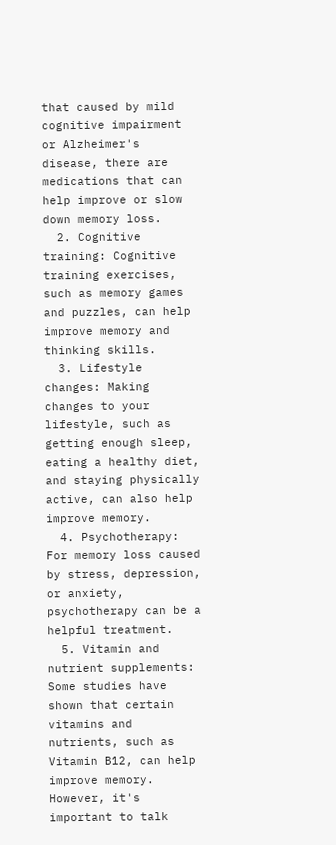that caused by mild cognitive impairment or Alzheimer's disease, there are medications that can help improve or slow down memory loss.
  2. Cognitive training: Cognitive training exercises, such as memory games and puzzles, can help improve memory and thinking skills.
  3. Lifestyle changes: Making changes to your lifestyle, such as getting enough sleep, eating a healthy diet, and staying physically active, can also help improve memory.
  4. Psychotherapy: For memory loss caused by stress, depression, or anxiety, psychotherapy can be a helpful treatment.
  5. Vitamin and nutrient supplements: Some studies have shown that certain vitamins and nutrients, such as Vitamin B12, can help improve memory. However, it's important to talk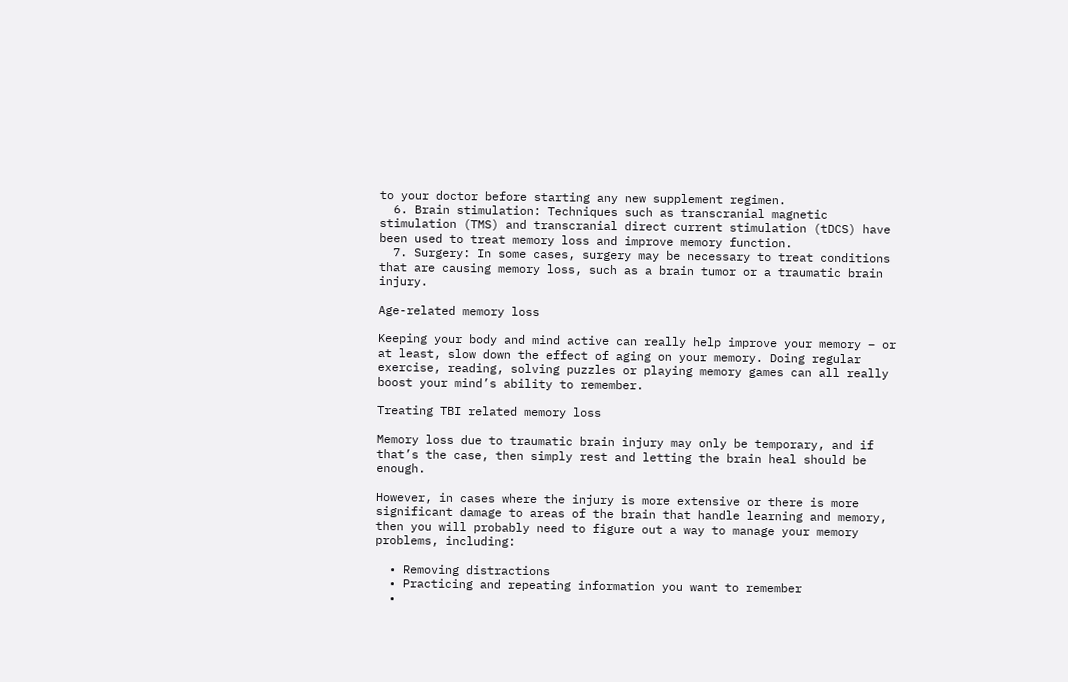to your doctor before starting any new supplement regimen.
  6. Brain stimulation: Techniques such as transcranial magnetic stimulation (TMS) and transcranial direct current stimulation (tDCS) have been used to treat memory loss and improve memory function.
  7. Surgery: In some cases, surgery may be necessary to treat conditions that are causing memory loss, such as a brain tumor or a traumatic brain injury.

Age-related memory loss

Keeping your body and mind active can really help improve your memory – or at least, slow down the effect of aging on your memory. Doing regular exercise, reading, solving puzzles or playing memory games can all really boost your mind’s ability to remember.

Treating TBI related memory loss

Memory loss due to traumatic brain injury may only be temporary, and if that’s the case, then simply rest and letting the brain heal should be enough.

However, in cases where the injury is more extensive or there is more significant damage to areas of the brain that handle learning and memory, then you will probably need to figure out a way to manage your memory problems, including:

  • Removing distractions
  • Practicing and repeating information you want to remember
  •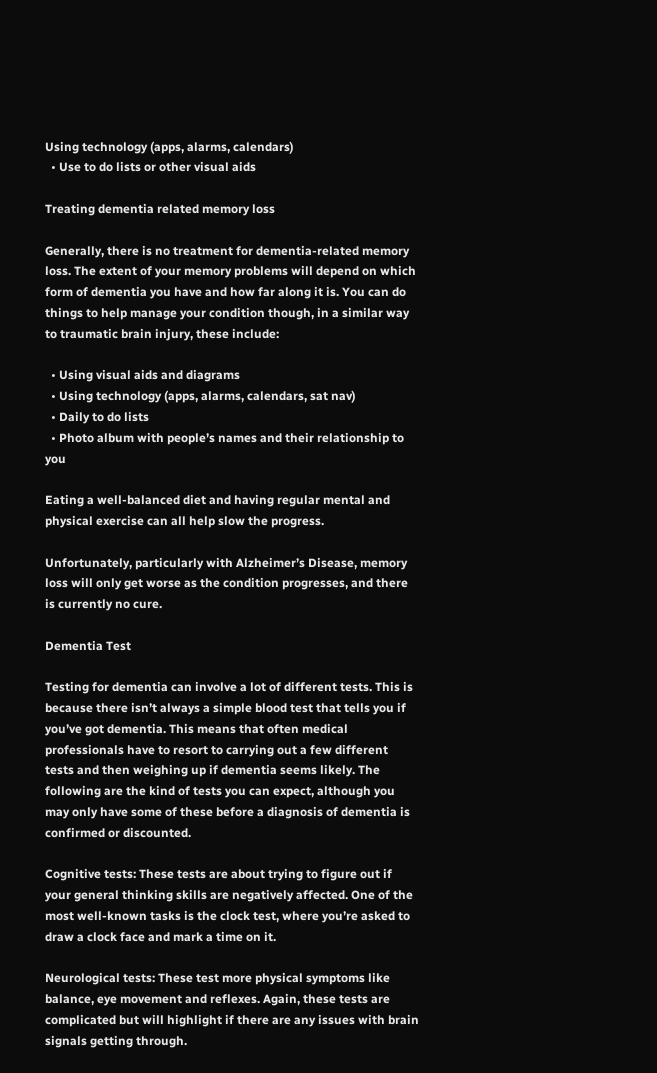Using technology (apps, alarms, calendars)
  • Use to do lists or other visual aids

Treating dementia related memory loss

Generally, there is no treatment for dementia-related memory loss. The extent of your memory problems will depend on which form of dementia you have and how far along it is. You can do things to help manage your condition though, in a similar way to traumatic brain injury, these include:

  • Using visual aids and diagrams
  • Using technology (apps, alarms, calendars, sat nav)
  • Daily to do lists
  • Photo album with people’s names and their relationship to you

Eating a well-balanced diet and having regular mental and physical exercise can all help slow the progress.

Unfortunately, particularly with Alzheimer’s Disease, memory loss will only get worse as the condition progresses, and there is currently no cure.

Dementia Test

Testing for dementia can involve a lot of different tests. This is because there isn’t always a simple blood test that tells you if you’ve got dementia. This means that often medical professionals have to resort to carrying out a few different tests and then weighing up if dementia seems likely. The following are the kind of tests you can expect, although you may only have some of these before a diagnosis of dementia is confirmed or discounted.

Cognitive tests: These tests are about trying to figure out if your general thinking skills are negatively affected. One of the most well-known tasks is the clock test, where you’re asked to draw a clock face and mark a time on it.

Neurological tests: These test more physical symptoms like balance, eye movement and reflexes. Again, these tests are complicated but will highlight if there are any issues with brain signals getting through.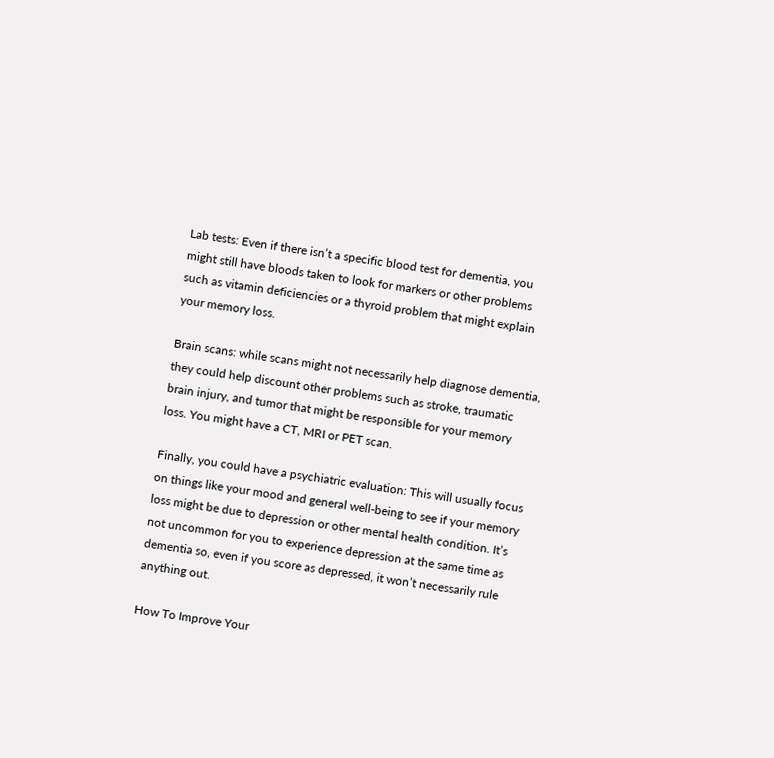Lab tests: Even if there isn’t a specific blood test for dementia, you might still have bloods taken to look for markers or other problems such as vitamin deficiencies or a thyroid problem that might explain your memory loss.

Brain scans: while scans might not necessarily help diagnose dementia, they could help discount other problems such as stroke, traumatic brain injury, and tumor that might be responsible for your memory loss. You might have a CT, MRI or PET scan.

Finally, you could have a psychiatric evaluation: This will usually focus on things like your mood and general well-being to see if your memory loss might be due to depression or other mental health condition. It’s not uncommon for you to experience depression at the same time as dementia so, even if you score as depressed, it won’t necessarily rule anything out.

How To Improve Your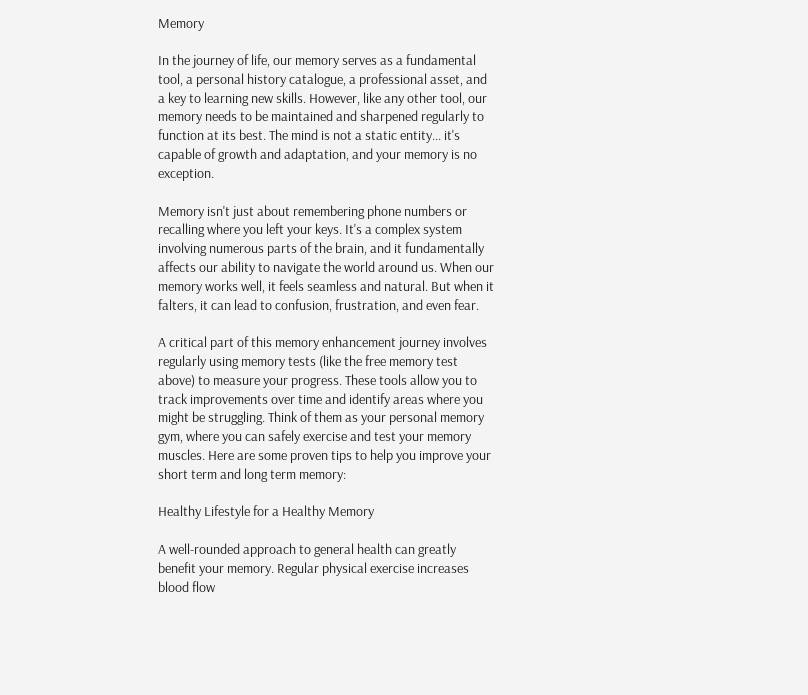Memory

In the journey of life, our memory serves as a fundamental tool, a personal history catalogue, a professional asset, and a key to learning new skills. However, like any other tool, our memory needs to be maintained and sharpened regularly to function at its best. The mind is not a static entity... it's capable of growth and adaptation, and your memory is no exception.

Memory isn't just about remembering phone numbers or recalling where you left your keys. It's a complex system involving numerous parts of the brain, and it fundamentally affects our ability to navigate the world around us. When our memory works well, it feels seamless and natural. But when it falters, it can lead to confusion, frustration, and even fear.

A critical part of this memory enhancement journey involves regularly using memory tests (like the free memory test above) to measure your progress. These tools allow you to track improvements over time and identify areas where you might be struggling. Think of them as your personal memory gym, where you can safely exercise and test your memory muscles. Here are some proven tips to help you improve your short term and long term memory:

Healthy Lifestyle for a Healthy Memory

A well-rounded approach to general health can greatly benefit your memory. Regular physical exercise increases blood flow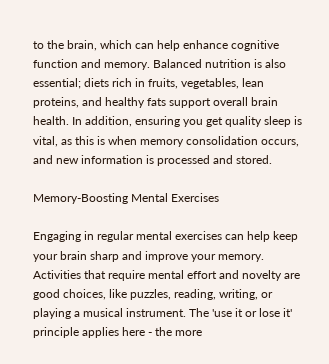to the brain, which can help enhance cognitive function and memory. Balanced nutrition is also essential; diets rich in fruits, vegetables, lean proteins, and healthy fats support overall brain health. In addition, ensuring you get quality sleep is vital, as this is when memory consolidation occurs, and new information is processed and stored.

Memory-Boosting Mental Exercises

Engaging in regular mental exercises can help keep your brain sharp and improve your memory. Activities that require mental effort and novelty are good choices, like puzzles, reading, writing, or playing a musical instrument. The 'use it or lose it' principle applies here - the more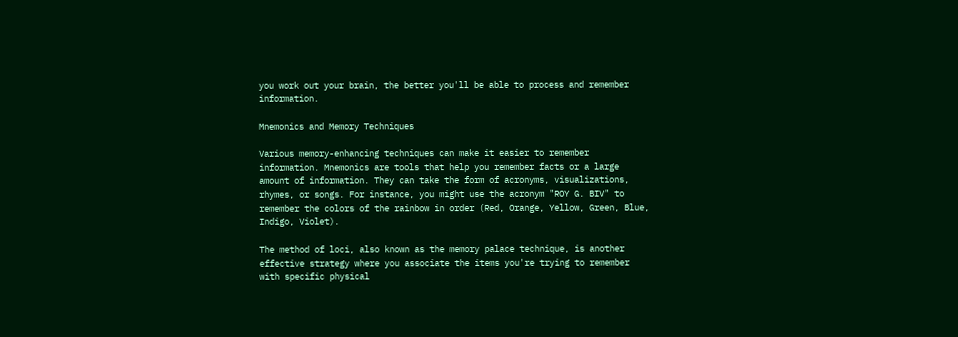you work out your brain, the better you'll be able to process and remember information.

Mnemonics and Memory Techniques

Various memory-enhancing techniques can make it easier to remember information. Mnemonics are tools that help you remember facts or a large amount of information. They can take the form of acronyms, visualizations, rhymes, or songs. For instance, you might use the acronym "ROY G. BIV" to remember the colors of the rainbow in order (Red, Orange, Yellow, Green, Blue, Indigo, Violet).

The method of loci, also known as the memory palace technique, is another effective strategy where you associate the items you're trying to remember with specific physical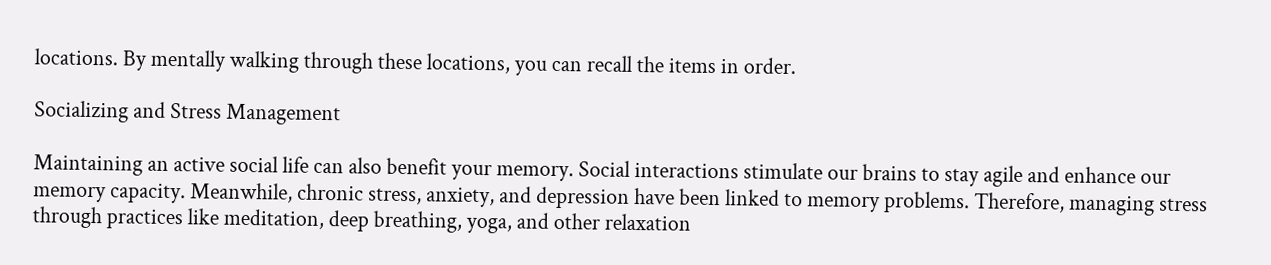locations. By mentally walking through these locations, you can recall the items in order.

Socializing and Stress Management

Maintaining an active social life can also benefit your memory. Social interactions stimulate our brains to stay agile and enhance our memory capacity. Meanwhile, chronic stress, anxiety, and depression have been linked to memory problems. Therefore, managing stress through practices like meditation, deep breathing, yoga, and other relaxation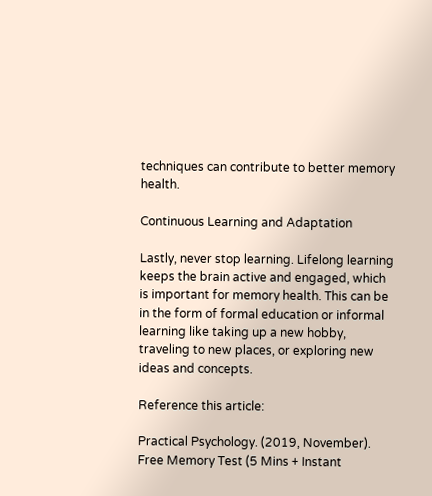techniques can contribute to better memory health.

Continuous Learning and Adaptation

Lastly, never stop learning. Lifelong learning keeps the brain active and engaged, which is important for memory health. This can be in the form of formal education or informal learning like taking up a new hobby, traveling to new places, or exploring new ideas and concepts.

Reference this article:

Practical Psychology. (2019, November). Free Memory Test (5 Mins + Instant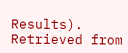Results). Retrieved from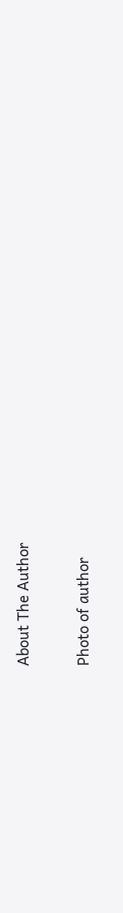About The Author

Photo of author